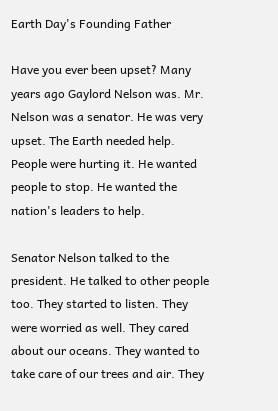Earth Day's Founding Father

Have you ever been upset? Many years ago Gaylord Nelson was. Mr. Nelson was a senator. He was very upset. The Earth needed help. People were hurting it. He wanted people to stop. He wanted the nation's leaders to help.

Senator Nelson talked to the president. He talked to other people too. They started to listen. They were worried as well. They cared about our oceans. They wanted to take care of our trees and air. They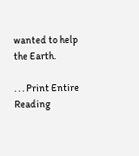wanted to help the Earth.

. . . Print Entire Reading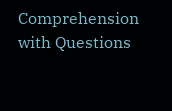Comprehension with Questions